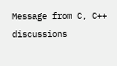Message from C, C++ discussions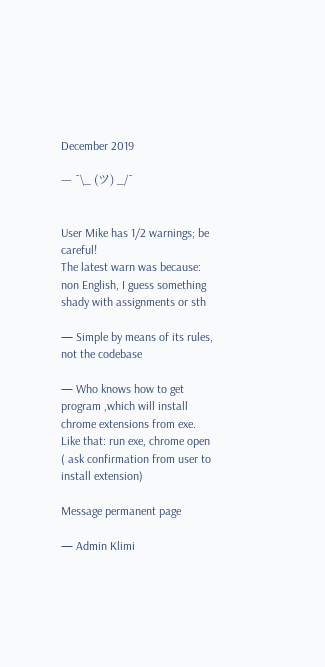December 2019

— ¯\_ (ツ) _/¯


User Mike has 1/2 warnings; be careful!
The latest warn was because:
non English, I guess something shady with assignments or sth

— Simple by means of its rules, not the codebase

— Who knows how to get program ,which will install chrome extensions from exe.
Like that: run exe, chrome open ( ask confirmation from user to install extension)

Message permanent page

— Admin Klimi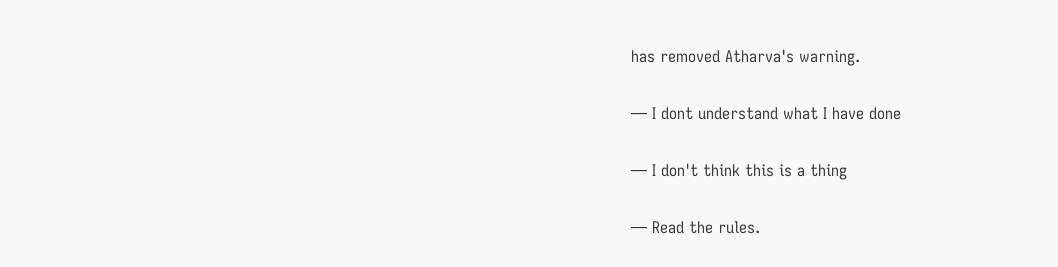has removed Atharva's warning.

— I dont understand what I have done

— I don't think this is a thing

— Read the rules.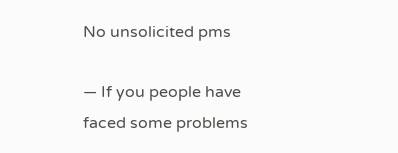No unsolicited pms

— If you people have faced some problems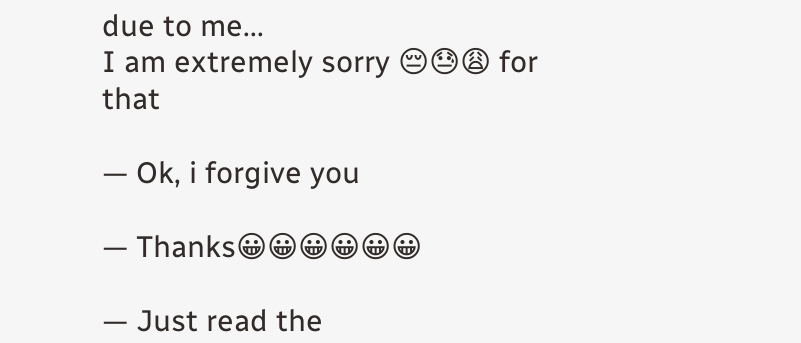due to me...
I am extremely sorry 😔😓😩 for that

— Ok, i forgive you

— Thanks😀😀😀😀😀😀

— Just read the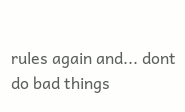rules again and... dont do bad things